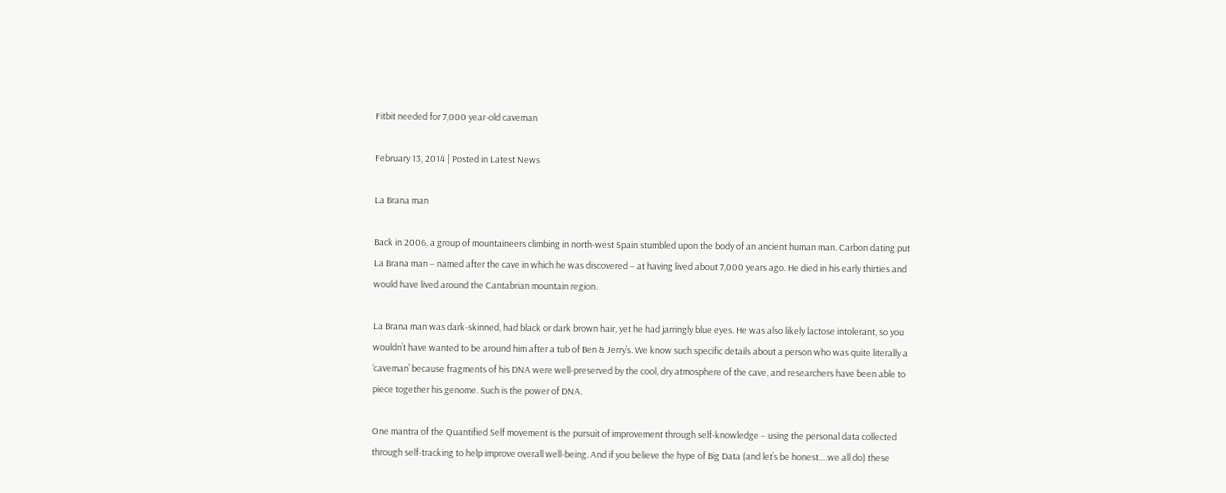Fitbit needed for 7,000 year-old caveman

February 13, 2014 | Posted in Latest News

La Brana man

Back in 2006, a group of mountaineers climbing in north-west Spain stumbled upon the body of an ancient human man. Carbon dating put La Brana man – named after the cave in which he was discovered – at having lived about 7,000 years ago. He died in his early thirties and would have lived around the Cantabrian mountain region.

La Brana man was dark-skinned, had black or dark brown hair, yet he had jarringly blue eyes. He was also likely lactose intolerant, so you wouldn’t have wanted to be around him after a tub of Ben & Jerry’s. We know such specific details about a person who was quite literally a ‘caveman’ because fragments of his DNA were well-preserved by the cool, dry atmosphere of the cave, and researchers have been able to piece together his genome. Such is the power of DNA.

One mantra of the Quantified Self movement is the pursuit of improvement through self-knowledge – using the personal data collected through self-tracking to help improve overall well-being. And if you believe the hype of Big Data (and let’s be honest….we all do) these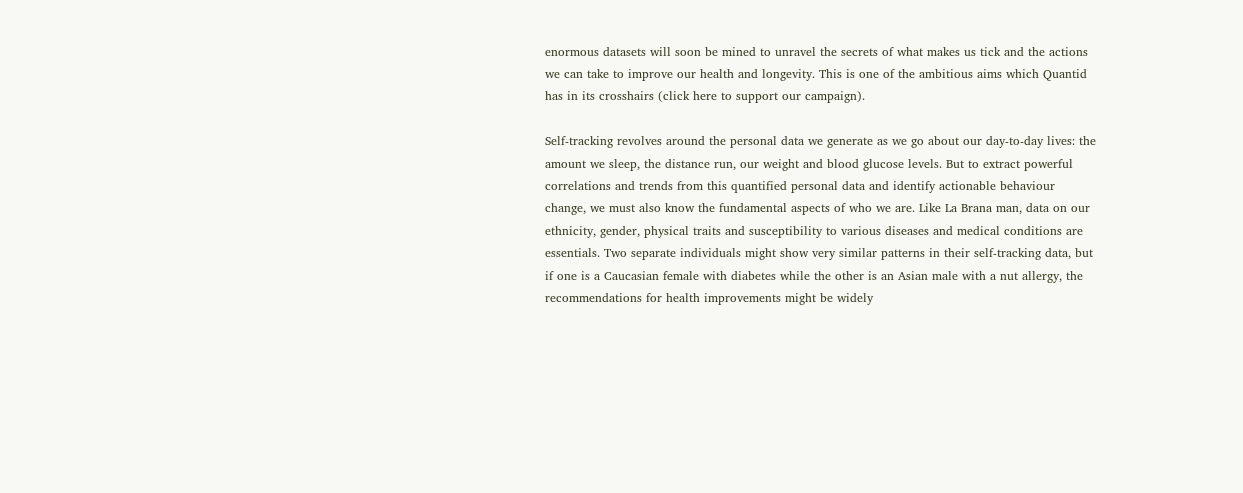enormous datasets will soon be mined to unravel the secrets of what makes us tick and the actions we can take to improve our health and longevity. This is one of the ambitious aims which Quantid has in its crosshairs (click here to support our campaign).

Self-tracking revolves around the personal data we generate as we go about our day-to-day lives: the amount we sleep, the distance run, our weight and blood glucose levels. But to extract powerful correlations and trends from this quantified personal data and identify actionable behaviour change, we must also know the fundamental aspects of who we are. Like La Brana man, data on our ethnicity, gender, physical traits and susceptibility to various diseases and medical conditions are essentials. Two separate individuals might show very similar patterns in their self-tracking data, but if one is a Caucasian female with diabetes while the other is an Asian male with a nut allergy, the recommendations for health improvements might be widely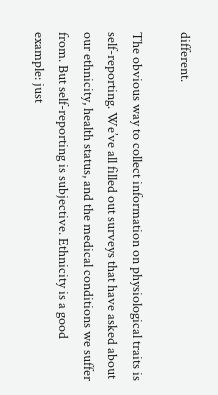different.

The obvious way to collect information on physiological traits is self-reporting. We’ve all filled out surveys that have asked about our ethnicity, health status, and the medical conditions we suffer from. But self-reporting is subjective. Ethnicity is a good example: just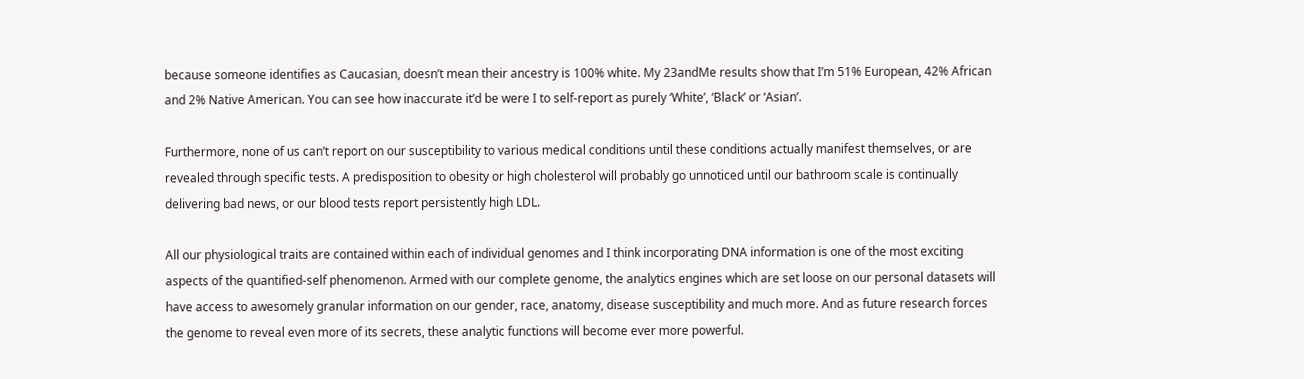because someone identifies as Caucasian, doesn’t mean their ancestry is 100% white. My 23andMe results show that I’m 51% European, 42% African and 2% Native American. You can see how inaccurate it’d be were I to self-report as purely ‘White’, ‘Black’ or ‘Asian’.

Furthermore, none of us can’t report on our susceptibility to various medical conditions until these conditions actually manifest themselves, or are revealed through specific tests. A predisposition to obesity or high cholesterol will probably go unnoticed until our bathroom scale is continually delivering bad news, or our blood tests report persistently high LDL.

All our physiological traits are contained within each of individual genomes and I think incorporating DNA information is one of the most exciting aspects of the quantified-self phenomenon. Armed with our complete genome, the analytics engines which are set loose on our personal datasets will have access to awesomely granular information on our gender, race, anatomy, disease susceptibility and much more. And as future research forces the genome to reveal even more of its secrets, these analytic functions will become ever more powerful.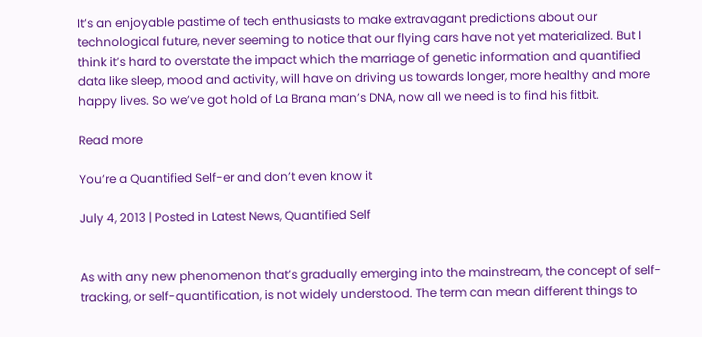It’s an enjoyable pastime of tech enthusiasts to make extravagant predictions about our technological future, never seeming to notice that our flying cars have not yet materialized. But I think it’s hard to overstate the impact which the marriage of genetic information and quantified data like sleep, mood and activity, will have on driving us towards longer, more healthy and more happy lives. So we’ve got hold of La Brana man’s DNA, now all we need is to find his fitbit.

Read more

You’re a Quantified Self-er and don’t even know it

July 4, 2013 | Posted in Latest News, Quantified Self


As with any new phenomenon that’s gradually emerging into the mainstream, the concept of self-tracking, or self-quantification, is not widely understood. The term can mean different things to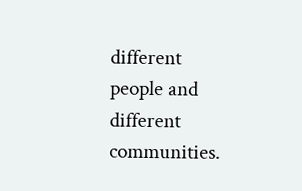different people and different communities.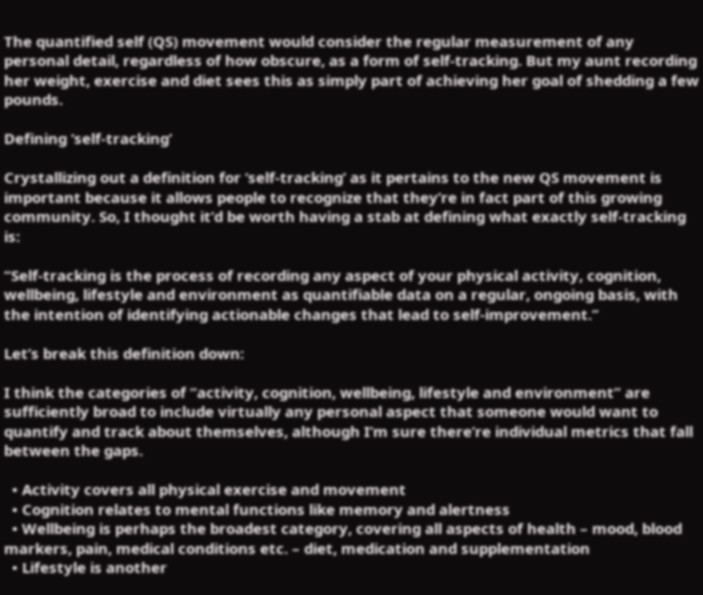The quantified self (QS) movement would consider the regular measurement of any personal detail, regardless of how obscure, as a form of self-tracking. But my aunt recording her weight, exercise and diet sees this as simply part of achieving her goal of shedding a few pounds.

Defining ‘self-tracking’

Crystallizing out a definition for ‘self-tracking’ as it pertains to the new QS movement is important because it allows people to recognize that they’re in fact part of this growing community. So, I thought it’d be worth having a stab at defining what exactly self-tracking is:

“Self-tracking is the process of recording any aspect of your physical activity, cognition, wellbeing, lifestyle and environment as quantifiable data on a regular, ongoing basis, with the intention of identifying actionable changes that lead to self-improvement.”

Let’s break this definition down:

I think the categories of “activity, cognition, wellbeing, lifestyle and environment” are sufficiently broad to include virtually any personal aspect that someone would want to quantify and track about themselves, although I’m sure there’re individual metrics that fall between the gaps.

  • Activity covers all physical exercise and movement
  • Cognition relates to mental functions like memory and alertness
  • Wellbeing is perhaps the broadest category, covering all aspects of health – mood, blood markers, pain, medical conditions etc. – diet, medication and supplementation
  • Lifestyle is another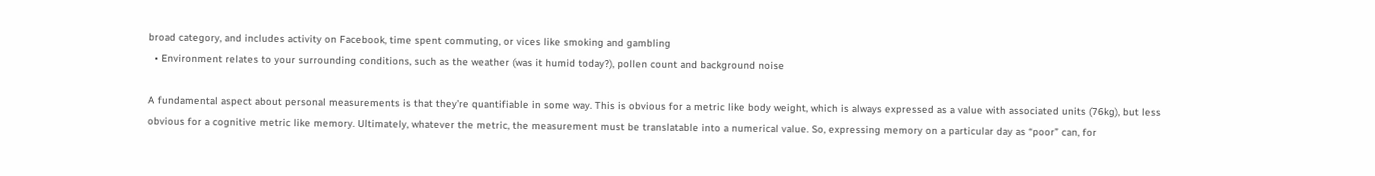broad category, and includes activity on Facebook, time spent commuting, or vices like smoking and gambling
  • Environment relates to your surrounding conditions, such as the weather (was it humid today?), pollen count and background noise

A fundamental aspect about personal measurements is that they’re quantifiable in some way. This is obvious for a metric like body weight, which is always expressed as a value with associated units (76kg), but less obvious for a cognitive metric like memory. Ultimately, whatever the metric, the measurement must be translatable into a numerical value. So, expressing memory on a particular day as “poor” can, for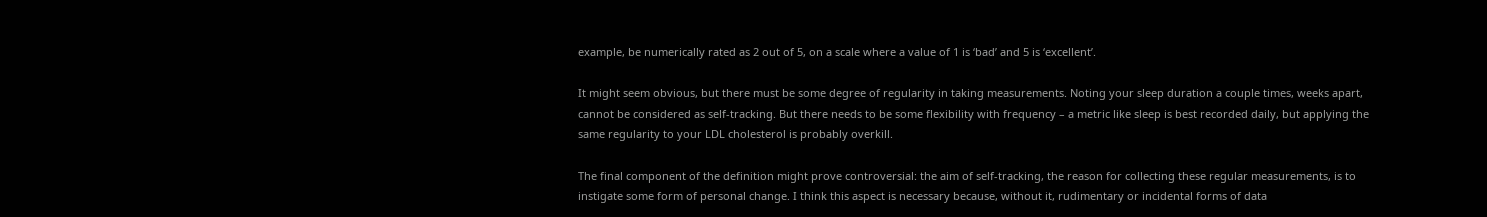example, be numerically rated as 2 out of 5, on a scale where a value of 1 is ‘bad’ and 5 is ‘excellent’.

It might seem obvious, but there must be some degree of regularity in taking measurements. Noting your sleep duration a couple times, weeks apart, cannot be considered as self-tracking. But there needs to be some flexibility with frequency – a metric like sleep is best recorded daily, but applying the same regularity to your LDL cholesterol is probably overkill.

The final component of the definition might prove controversial: the aim of self-tracking, the reason for collecting these regular measurements, is to instigate some form of personal change. I think this aspect is necessary because, without it, rudimentary or incidental forms of data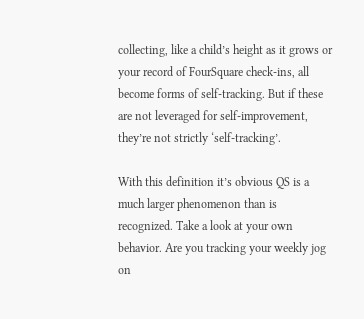collecting, like a child’s height as it grows or your record of FourSquare check-ins, all become forms of self-tracking. But if these are not leveraged for self-improvement, they’re not strictly ‘self-tracking’.

With this definition it’s obvious QS is a much larger phenomenon than is recognized. Take a look at your own behavior. Are you tracking your weekly jog on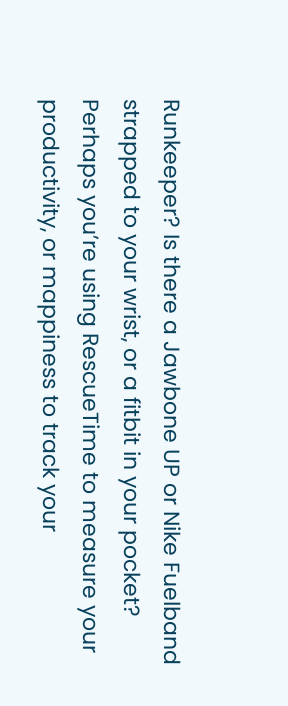Runkeeper? Is there a Jawbone UP or Nike Fuelband strapped to your wrist, or a fitbit in your pocket? Perhaps you’re using RescueTime to measure your productivity, or mappiness to track your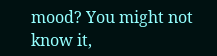mood? You might not know it,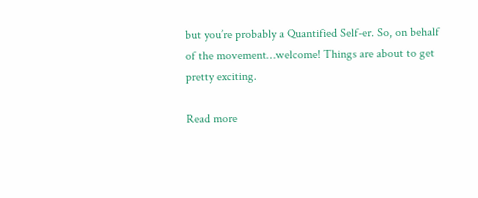but you’re probably a Quantified Self-er. So, on behalf of the movement…welcome! Things are about to get pretty exciting.

Read more